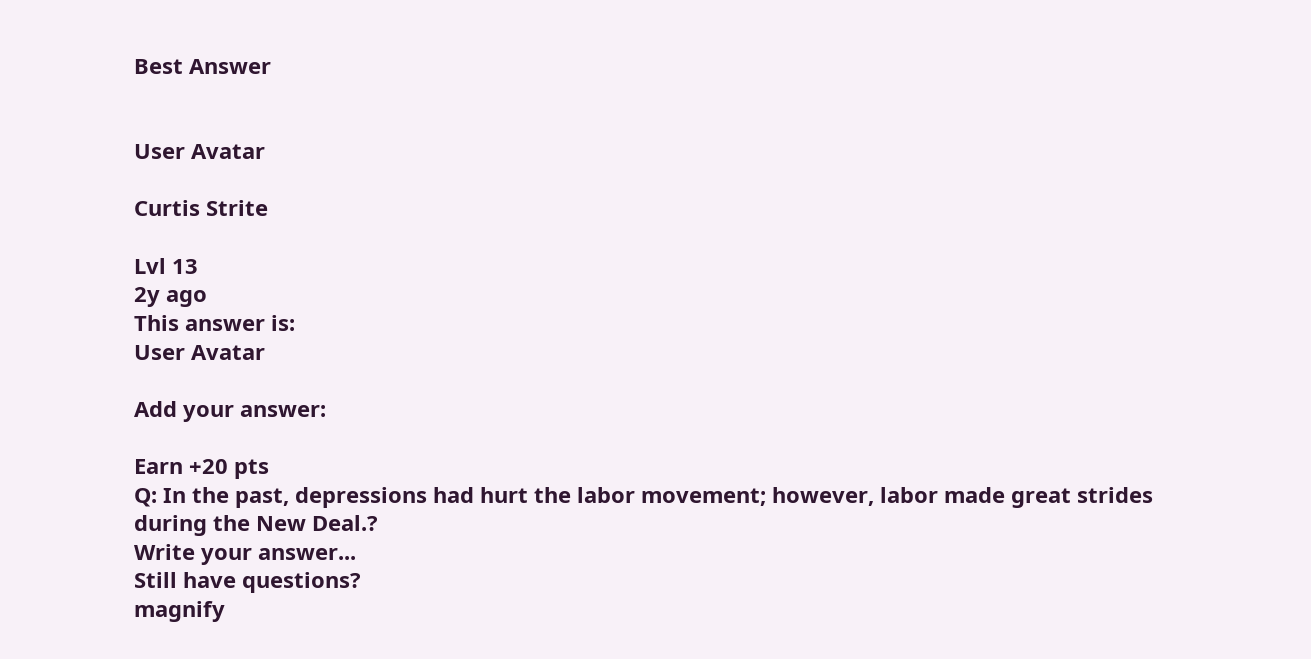Best Answer


User Avatar

Curtis Strite

Lvl 13
2y ago
This answer is:
User Avatar

Add your answer:

Earn +20 pts
Q: In the past, depressions had hurt the labor movement; however, labor made great strides during the New Deal.?
Write your answer...
Still have questions?
magnify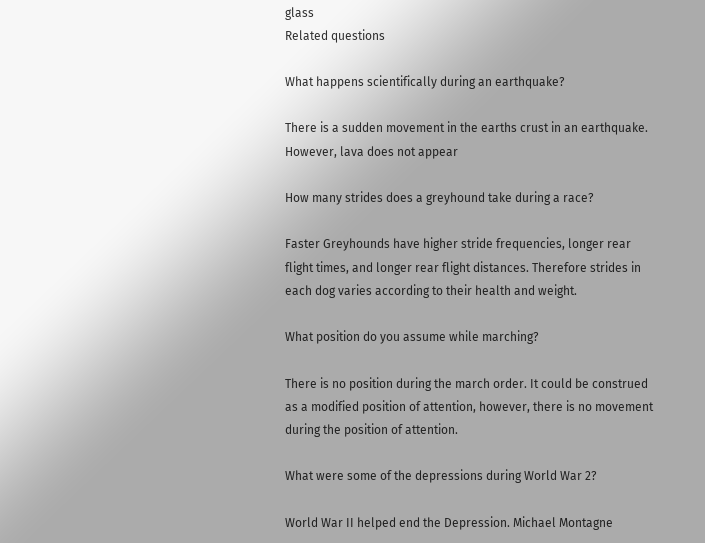glass
Related questions

What happens scientifically during an earthquake?

There is a sudden movement in the earths crust in an earthquake. However, lava does not appear

How many strides does a greyhound take during a race?

Faster Greyhounds have higher stride frequencies, longer rear flight times, and longer rear flight distances. Therefore strides in each dog varies according to their health and weight.

What position do you assume while marching?

There is no position during the march order. It could be construed as a modified position of attention, however, there is no movement during the position of attention.

What were some of the depressions during World War 2?

World War II helped end the Depression. Michael Montagne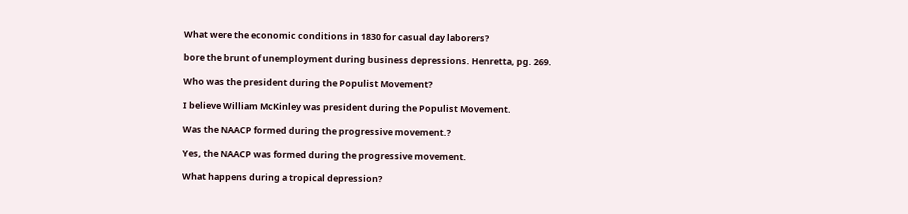What were the economic conditions in 1830 for casual day laborers?

bore the brunt of unemployment during business depressions. Henretta, pg. 269.

Who was the president during the Populist Movement?

I believe William McKinley was president during the Populist Movement.

Was the NAACP formed during the progressive movement.?

Yes, the NAACP was formed during the progressive movement.

What happens during a tropical depression?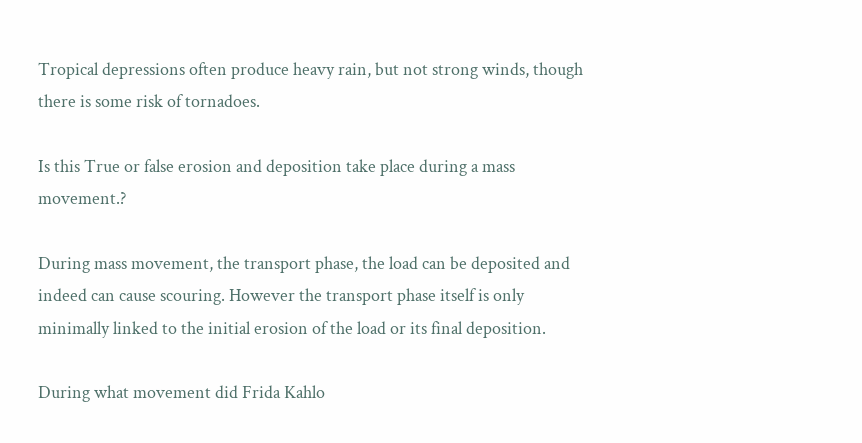Tropical depressions often produce heavy rain, but not strong winds, though there is some risk of tornadoes.

Is this True or false erosion and deposition take place during a mass movement.?

During mass movement, the transport phase, the load can be deposited and indeed can cause scouring. However the transport phase itself is only minimally linked to the initial erosion of the load or its final deposition.

During what movement did Frida Kahlo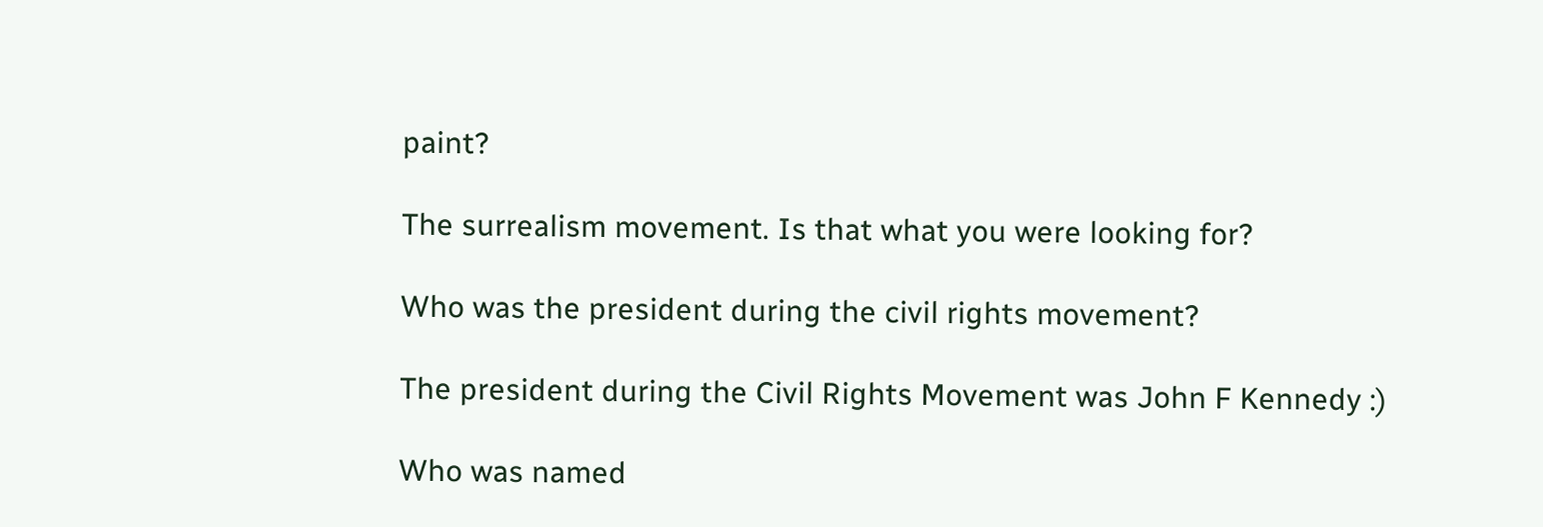paint?

The surrealism movement. Is that what you were looking for?

Who was the president during the civil rights movement?

The president during the Civil Rights Movement was John F Kennedy :)

Who was named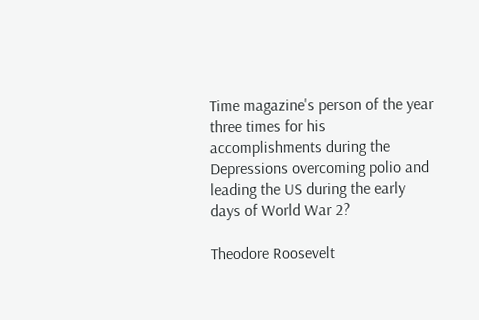Time magazine's person of the year three times for his accomplishments during the Depressions overcoming polio and leading the US during the early days of World War 2?

Theodore Roosevelt